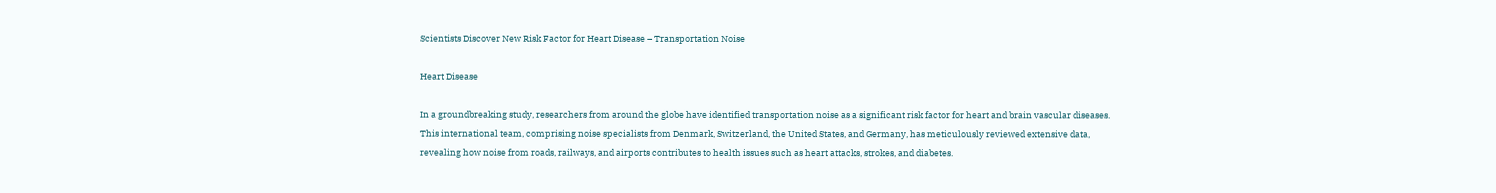Scientists Discover New Risk Factor for Heart Disease – Transportation Noise

Heart Disease

In a groundbreaking study, researchers from around the globe have identified transportation noise as a significant risk factor for heart and brain vascular diseases. This international team, comprising noise specialists from Denmark, Switzerland, the United States, and Germany, has meticulously reviewed extensive data, revealing how noise from roads, railways, and airports contributes to health issues such as heart attacks, strokes, and diabetes.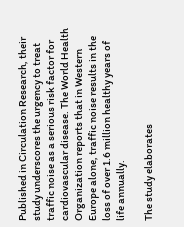Published in Circulation Research, their study underscores the urgency to treat traffic noise as a serious risk factor for cardiovascular disease. The World Health Organization reports that in Western Europe alone, traffic noise results in the loss of over 1.6 million healthy years of life annually.

The study elaborates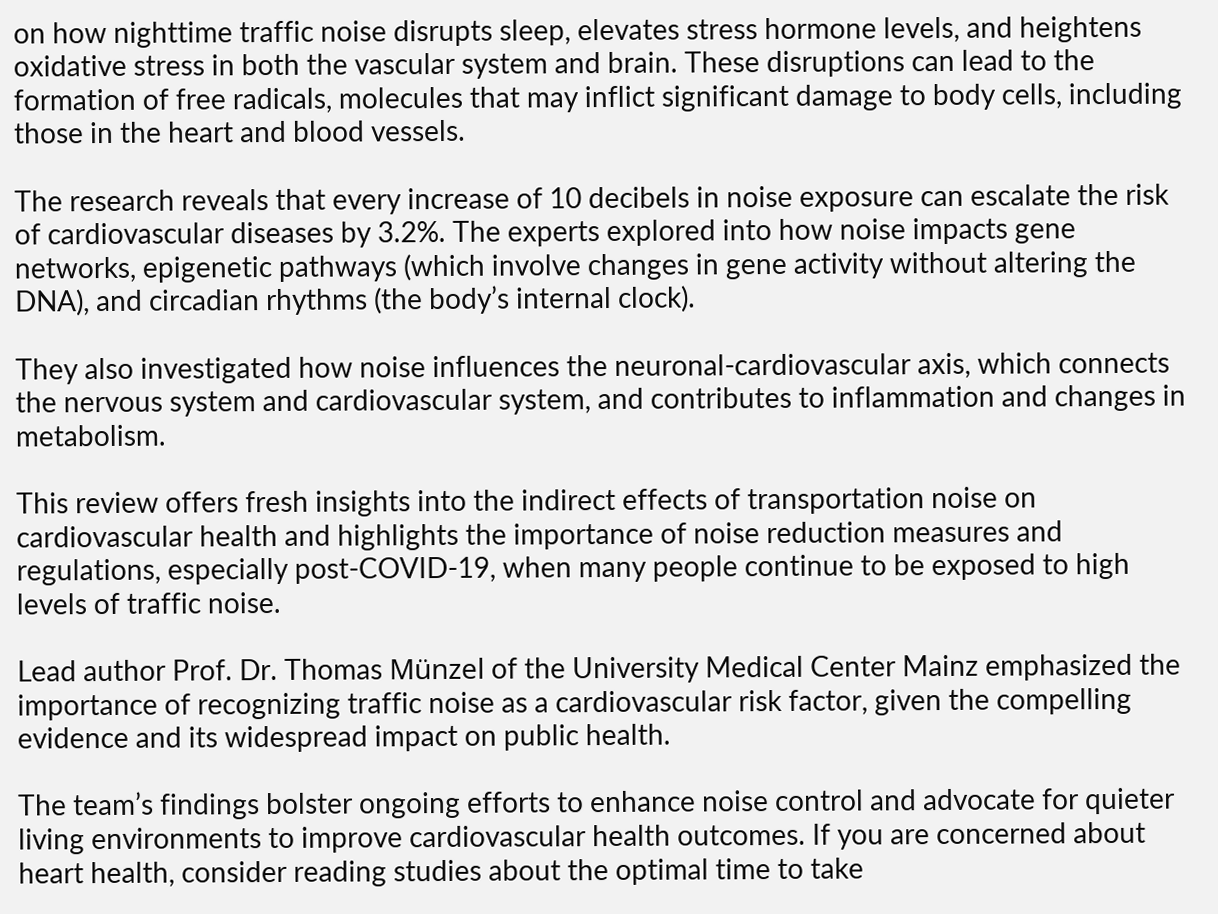on how nighttime traffic noise disrupts sleep, elevates stress hormone levels, and heightens oxidative stress in both the vascular system and brain. These disruptions can lead to the formation of free radicals, molecules that may inflict significant damage to body cells, including those in the heart and blood vessels.

The research reveals that every increase of 10 decibels in noise exposure can escalate the risk of cardiovascular diseases by 3.2%. The experts explored into how noise impacts gene networks, epigenetic pathways (which involve changes in gene activity without altering the DNA), and circadian rhythms (the body’s internal clock).

They also investigated how noise influences the neuronal-cardiovascular axis, which connects the nervous system and cardiovascular system, and contributes to inflammation and changes in metabolism.

This review offers fresh insights into the indirect effects of transportation noise on cardiovascular health and highlights the importance of noise reduction measures and regulations, especially post-COVID-19, when many people continue to be exposed to high levels of traffic noise.

Lead author Prof. Dr. Thomas Münzel of the University Medical Center Mainz emphasized the importance of recognizing traffic noise as a cardiovascular risk factor, given the compelling evidence and its widespread impact on public health.

The team’s findings bolster ongoing efforts to enhance noise control and advocate for quieter living environments to improve cardiovascular health outcomes. If you are concerned about heart health, consider reading studies about the optimal time to take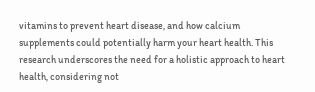vitamins to prevent heart disease, and how calcium supplements could potentially harm your heart health. This research underscores the need for a holistic approach to heart health, considering not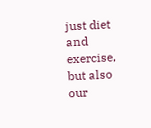just diet and exercise, but also our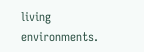living environments.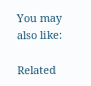You may also like:

Related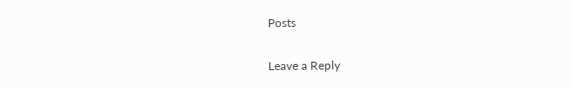Posts

Leave a Reply